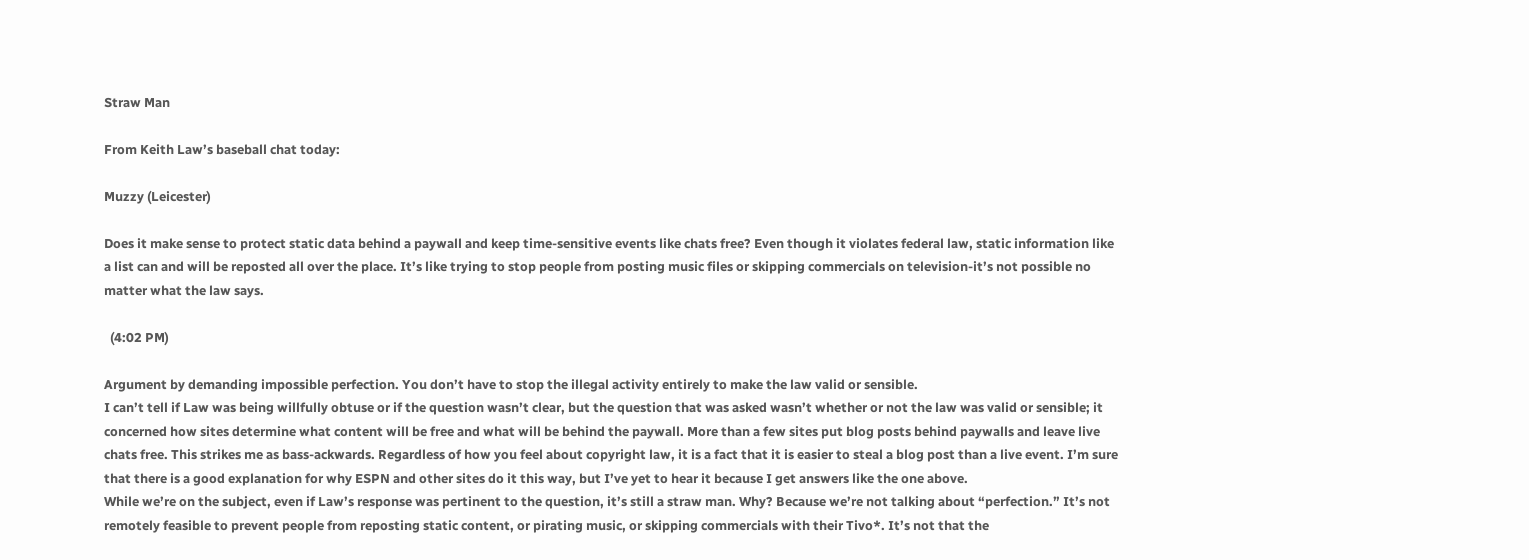Straw Man

From Keith Law’s baseball chat today:

Muzzy (Leicester)

Does it make sense to protect static data behind a paywall and keep time-sensitive events like chats free? Even though it violates federal law, static information like a list can and will be reposted all over the place. It’s like trying to stop people from posting music files or skipping commercials on television-it’s not possible no matter what the law says.

  (4:02 PM)

Argument by demanding impossible perfection. You don’t have to stop the illegal activity entirely to make the law valid or sensible.
I can’t tell if Law was being willfully obtuse or if the question wasn’t clear, but the question that was asked wasn’t whether or not the law was valid or sensible; it concerned how sites determine what content will be free and what will be behind the paywall. More than a few sites put blog posts behind paywalls and leave live chats free. This strikes me as bass-ackwards. Regardless of how you feel about copyright law, it is a fact that it is easier to steal a blog post than a live event. I’m sure that there is a good explanation for why ESPN and other sites do it this way, but I’ve yet to hear it because I get answers like the one above.
While we’re on the subject, even if Law’s response was pertinent to the question, it’s still a straw man. Why? Because we’re not talking about “perfection.” It’s not remotely feasible to prevent people from reposting static content, or pirating music, or skipping commercials with their Tivo*. It’s not that the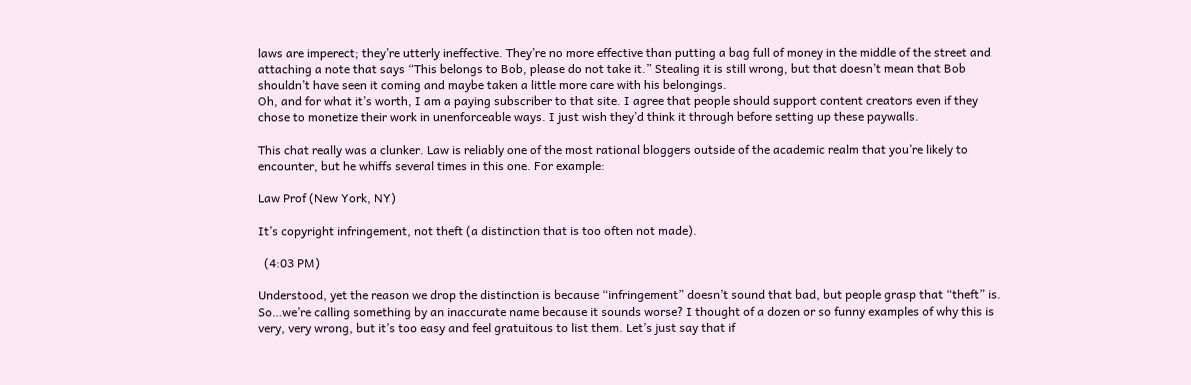laws are imperect; they’re utterly ineffective. They’re no more effective than putting a bag full of money in the middle of the street and attaching a note that says “This belongs to Bob, please do not take it.” Stealing it is still wrong, but that doesn’t mean that Bob shouldn’t have seen it coming and maybe taken a little more care with his belongings.
Oh, and for what it’s worth, I am a paying subscriber to that site. I agree that people should support content creators even if they chose to monetize their work in unenforceable ways. I just wish they’d think it through before setting up these paywalls.

This chat really was a clunker. Law is reliably one of the most rational bloggers outside of the academic realm that you’re likely to encounter, but he whiffs several times in this one. For example:

Law Prof (New York, NY)

It’s copyright infringement, not theft (a distinction that is too often not made).

  (4:03 PM)

Understood, yet the reason we drop the distinction is because “infringement” doesn’t sound that bad, but people grasp that “theft” is.
So…we’re calling something by an inaccurate name because it sounds worse? I thought of a dozen or so funny examples of why this is very, very wrong, but it’s too easy and feel gratuitous to list them. Let’s just say that if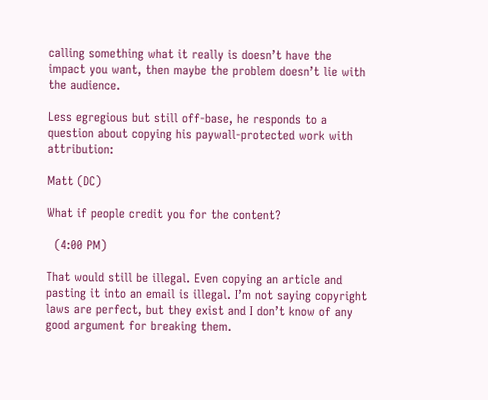calling something what it really is doesn’t have the impact you want, then maybe the problem doesn’t lie with the audience.

Less egregious but still off-base, he responds to a question about copying his paywall-protected work with attribution:

Matt (DC)

What if people credit you for the content?

  (4:00 PM)

That would still be illegal. Even copying an article and pasting it into an email is illegal. I’m not saying copyright laws are perfect, but they exist and I don’t know of any good argument for breaking them.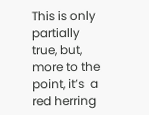This is only partially true, but, more to the point, it’s  a red herring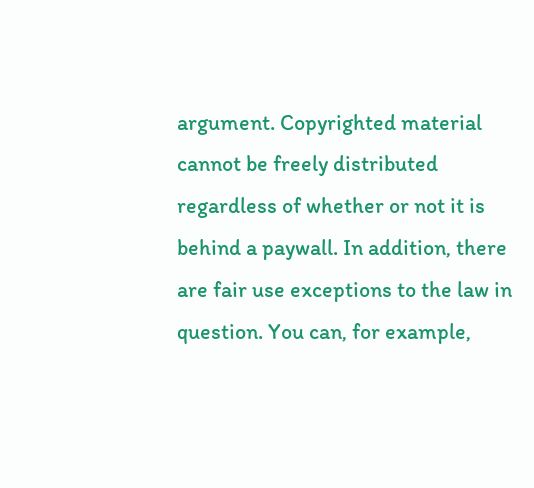argument. Copyrighted material cannot be freely distributed regardless of whether or not it is behind a paywall. In addition, there are fair use exceptions to the law in question. You can, for example,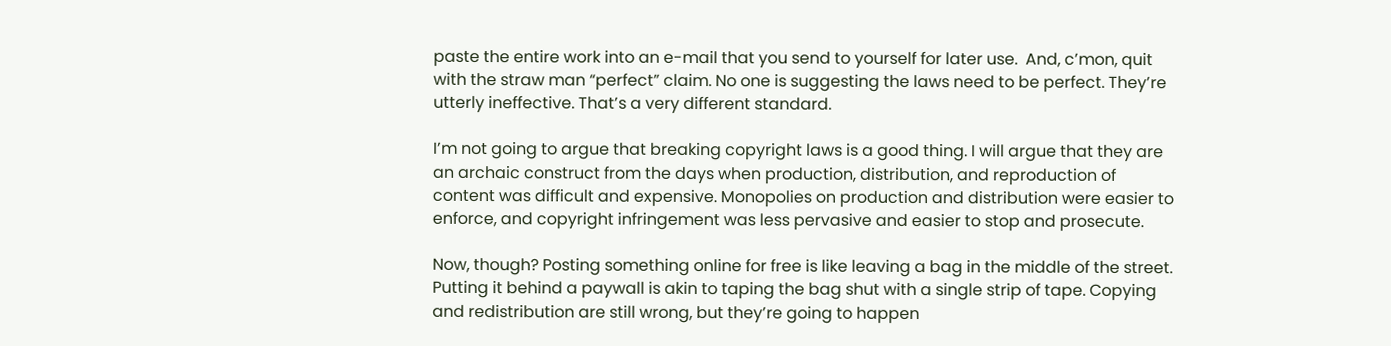paste the entire work into an e-mail that you send to yourself for later use.  And, c’mon, quit with the straw man “perfect” claim. No one is suggesting the laws need to be perfect. They’re utterly ineffective. That’s a very different standard.

I’m not going to argue that breaking copyright laws is a good thing. I will argue that they are an archaic construct from the days when production, distribution, and reproduction of content was difficult and expensive. Monopolies on production and distribution were easier to enforce, and copyright infringement was less pervasive and easier to stop and prosecute.

Now, though? Posting something online for free is like leaving a bag in the middle of the street. Putting it behind a paywall is akin to taping the bag shut with a single strip of tape. Copying and redistribution are still wrong, but they’re going to happen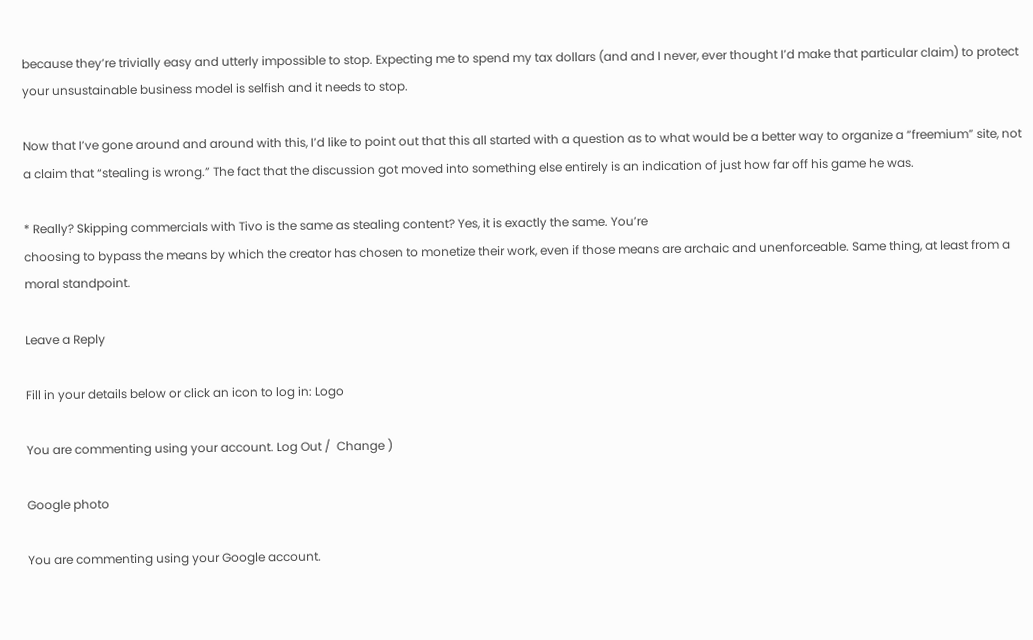because they’re trivially easy and utterly impossible to stop. Expecting me to spend my tax dollars (and and I never, ever thought I’d make that particular claim) to protect your unsustainable business model is selfish and it needs to stop.

Now that I’ve gone around and around with this, I’d like to point out that this all started with a question as to what would be a better way to organize a “freemium” site, not  a claim that “stealing is wrong.” The fact that the discussion got moved into something else entirely is an indication of just how far off his game he was.

* Really? Skipping commercials with Tivo is the same as stealing content? Yes, it is exactly the same. You’re
choosing to bypass the means by which the creator has chosen to monetize their work, even if those means are archaic and unenforceable. Same thing, at least from a moral standpoint.

Leave a Reply

Fill in your details below or click an icon to log in: Logo

You are commenting using your account. Log Out /  Change )

Google photo

You are commenting using your Google account.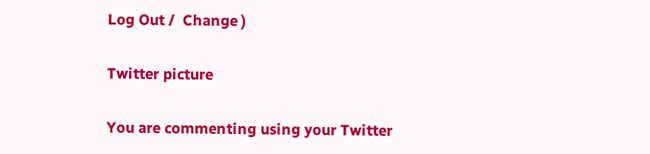Log Out /  Change )

Twitter picture

You are commenting using your Twitter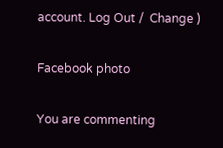account. Log Out /  Change )

Facebook photo

You are commenting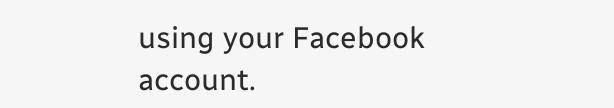using your Facebook account.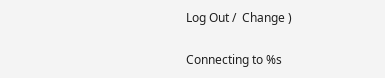Log Out /  Change )

Connecting to %s